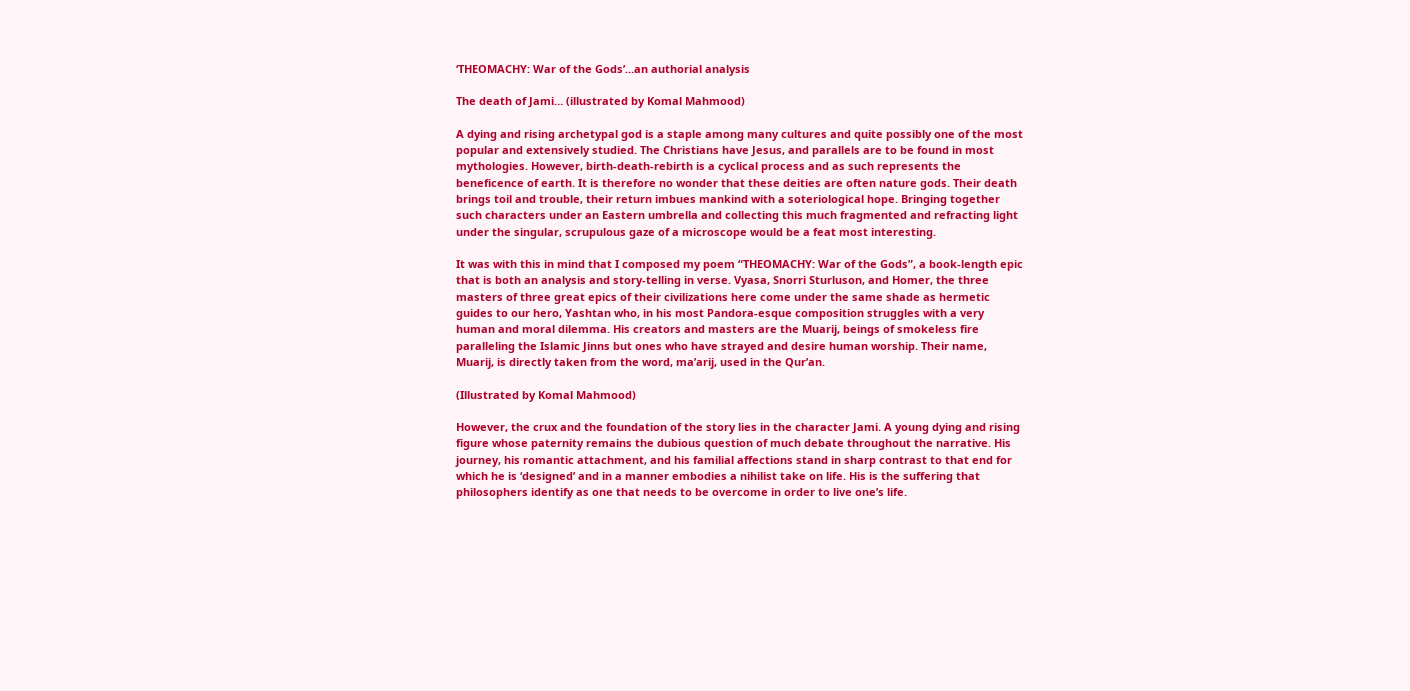‘THEOMACHY: War of the Gods’…an authorial analysis

The death of Jami… (illustrated by Komal Mahmood)

A dying and rising archetypal god is a staple among many cultures and quite possibly one of the most popular and extensively studied. The Christians have Jesus, and parallels are to be found in most mythologies. However, birth-death-rebirth is a cyclical process and as such represents the beneficence of earth. It is therefore no wonder that these deities are often nature gods. Their death brings toil and trouble, their return imbues mankind with a soteriological hope. Bringing together such characters under an Eastern umbrella and collecting this much fragmented and refracting light under the singular, scrupulous gaze of a microscope would be a feat most interesting.

It was with this in mind that I composed my poem “THEOMACHY: War of the Gods”, a book-length epic that is both an analysis and story-telling in verse. Vyasa, Snorri Sturluson, and Homer, the three masters of three great epics of their civilizations here come under the same shade as hermetic guides to our hero, Yashtan who, in his most Pandora-esque composition struggles with a very human and moral dilemma. His creators and masters are the Muarij, beings of smokeless fire paralleling the Islamic Jinns but ones who have strayed and desire human worship. Their name, Muarij, is directly taken from the word, ma’arij, used in the Qur’an.

(Illustrated by Komal Mahmood)

However, the crux and the foundation of the story lies in the character Jami. A young dying and rising figure whose paternity remains the dubious question of much debate throughout the narrative. His journey, his romantic attachment, and his familial affections stand in sharp contrast to that end for which he is ‘designed’ and in a manner embodies a nihilist take on life. His is the suffering that philosophers identify as one that needs to be overcome in order to live one’s life.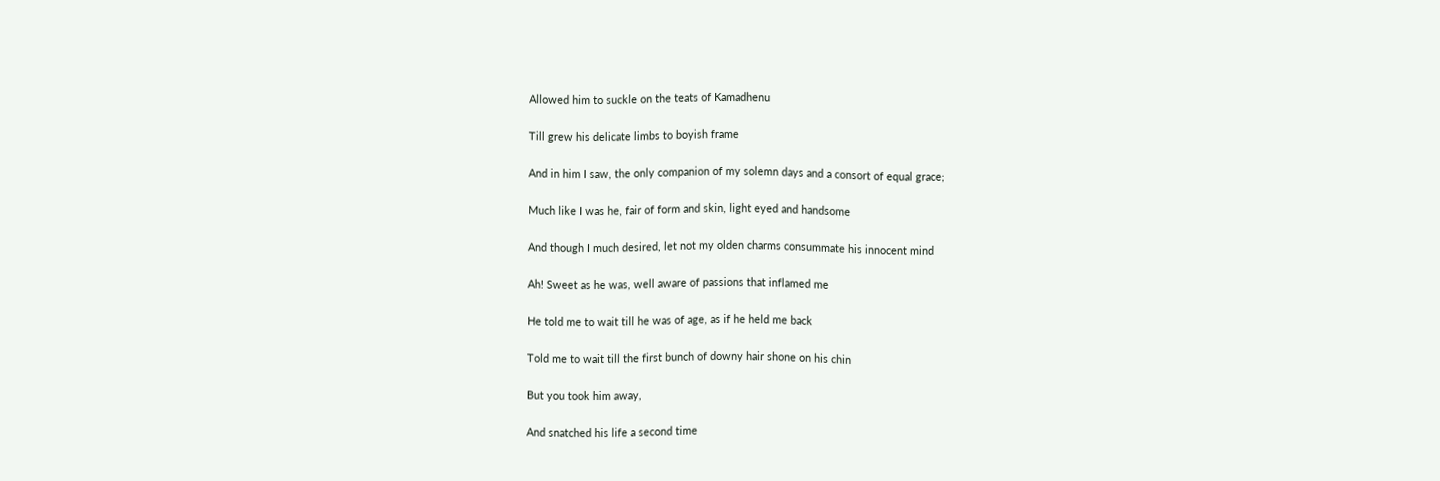Allowed him to suckle on the teats of Kamadhenu

Till grew his delicate limbs to boyish frame

And in him I saw, the only companion of my solemn days and a consort of equal grace;

Much like I was he, fair of form and skin, light eyed and handsome

And though I much desired, let not my olden charms consummate his innocent mind

Ah! Sweet as he was, well aware of passions that inflamed me

He told me to wait till he was of age, as if he held me back

Told me to wait till the first bunch of downy hair shone on his chin

But you took him away,

And snatched his life a second time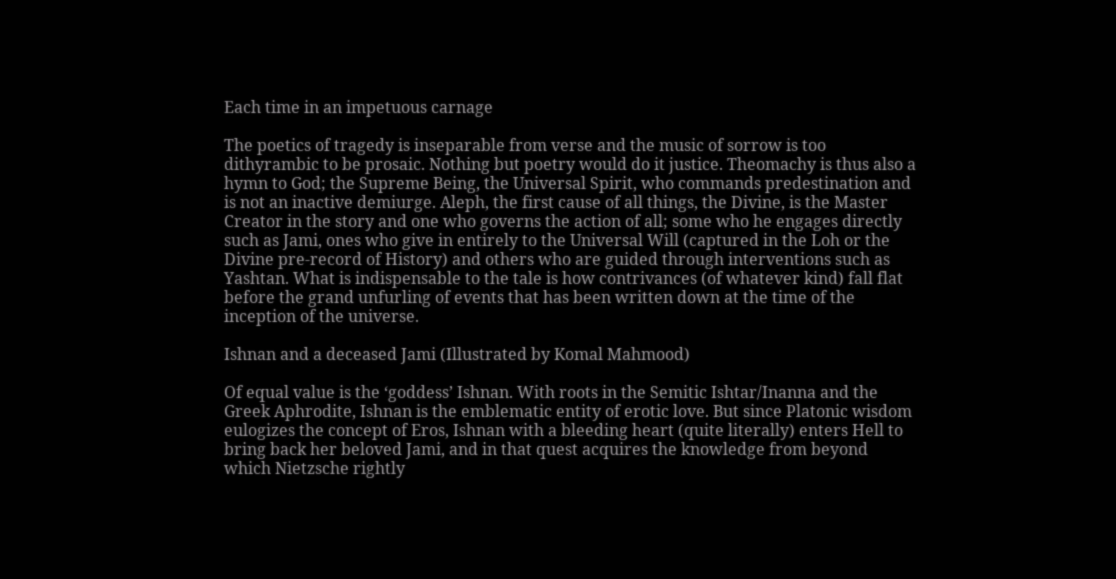Each time in an impetuous carnage

The poetics of tragedy is inseparable from verse and the music of sorrow is too dithyrambic to be prosaic. Nothing but poetry would do it justice. Theomachy is thus also a hymn to God; the Supreme Being, the Universal Spirit, who commands predestination and is not an inactive demiurge. Aleph, the first cause of all things, the Divine, is the Master Creator in the story and one who governs the action of all; some who he engages directly such as Jami, ones who give in entirely to the Universal Will (captured in the Loh or the Divine pre-record of History) and others who are guided through interventions such as Yashtan. What is indispensable to the tale is how contrivances (of whatever kind) fall flat before the grand unfurling of events that has been written down at the time of the inception of the universe.

Ishnan and a deceased Jami (Illustrated by Komal Mahmood)

Of equal value is the ‘goddess’ Ishnan. With roots in the Semitic Ishtar/Inanna and the Greek Aphrodite, Ishnan is the emblematic entity of erotic love. But since Platonic wisdom eulogizes the concept of Eros, Ishnan with a bleeding heart (quite literally) enters Hell to bring back her beloved Jami, and in that quest acquires the knowledge from beyond which Nietzsche rightly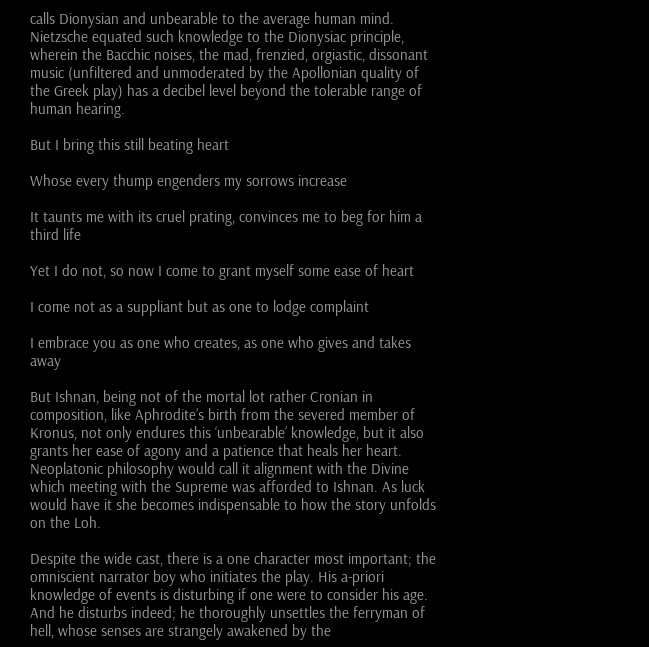calls Dionysian and unbearable to the average human mind. Nietzsche equated such knowledge to the Dionysiac principle, wherein the Bacchic noises, the mad, frenzied, orgiastic, dissonant music (unfiltered and unmoderated by the Apollonian quality of the Greek play) has a decibel level beyond the tolerable range of human hearing.

But I bring this still beating heart

Whose every thump engenders my sorrows increase

It taunts me with its cruel prating, convinces me to beg for him a third life

Yet I do not, so now I come to grant myself some ease of heart

I come not as a suppliant but as one to lodge complaint

I embrace you as one who creates, as one who gives and takes away

But Ishnan, being not of the mortal lot rather Cronian in composition, like Aphrodite’s birth from the severed member of Kronus, not only endures this ‘unbearable’ knowledge, but it also grants her ease of agony and a patience that heals her heart. Neoplatonic philosophy would call it alignment with the Divine which meeting with the Supreme was afforded to Ishnan. As luck would have it she becomes indispensable to how the story unfolds on the Loh.

Despite the wide cast, there is a one character most important; the omniscient narrator boy who initiates the play. His a-priori knowledge of events is disturbing if one were to consider his age. And he disturbs indeed; he thoroughly unsettles the ferryman of hell, whose senses are strangely awakened by the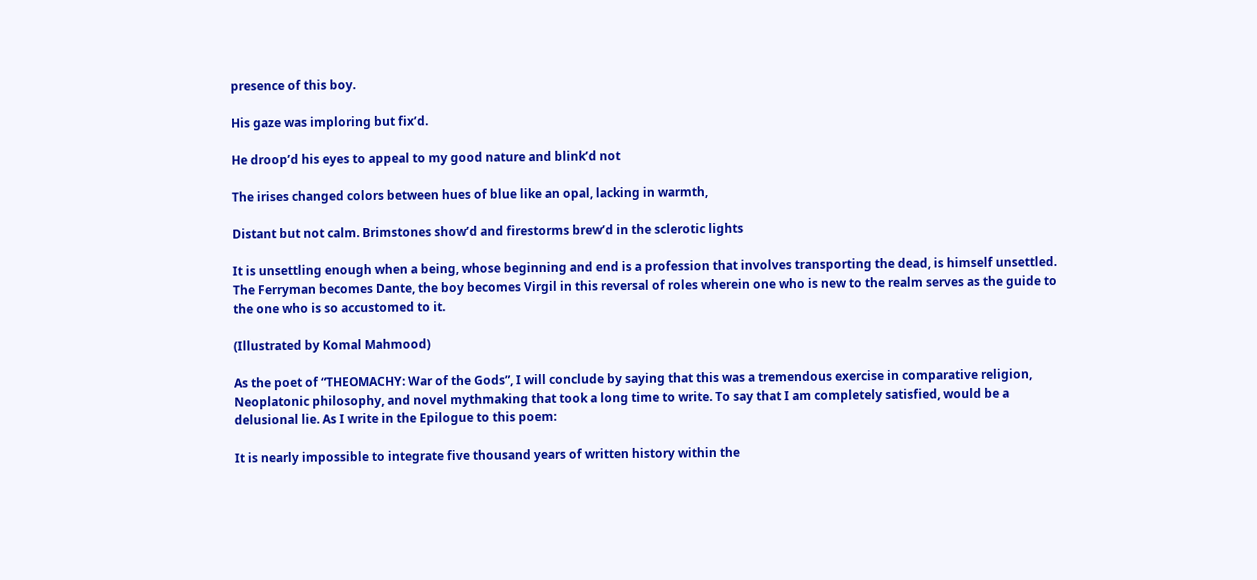presence of this boy.

His gaze was imploring but fix’d.

He droop’d his eyes to appeal to my good nature and blink’d not

The irises changed colors between hues of blue like an opal, lacking in warmth,

Distant but not calm. Brimstones show’d and firestorms brew’d in the sclerotic lights

It is unsettling enough when a being, whose beginning and end is a profession that involves transporting the dead, is himself unsettled. The Ferryman becomes Dante, the boy becomes Virgil in this reversal of roles wherein one who is new to the realm serves as the guide to the one who is so accustomed to it.

(Illustrated by Komal Mahmood)

As the poet of “THEOMACHY: War of the Gods”, I will conclude by saying that this was a tremendous exercise in comparative religion, Neoplatonic philosophy, and novel mythmaking that took a long time to write. To say that I am completely satisfied, would be a delusional lie. As I write in the Epilogue to this poem:

It is nearly impossible to integrate five thousand years of written history within the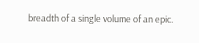breadth of a single volume of an epic.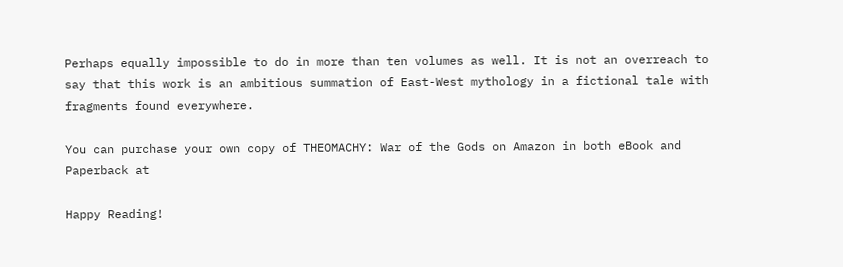Perhaps equally impossible to do in more than ten volumes as well. It is not an overreach to say that this work is an ambitious summation of East-West mythology in a fictional tale with fragments found everywhere.

You can purchase your own copy of THEOMACHY: War of the Gods on Amazon in both eBook and Paperback at

Happy Reading!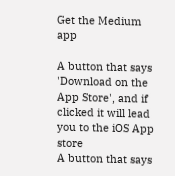Get the Medium app

A button that says 'Download on the App Store', and if clicked it will lead you to the iOS App store
A button that says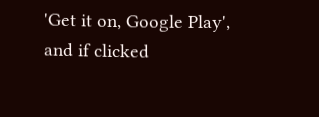'Get it on, Google Play', and if clicked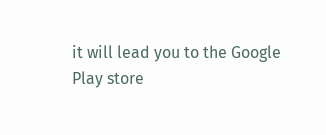it will lead you to the Google Play store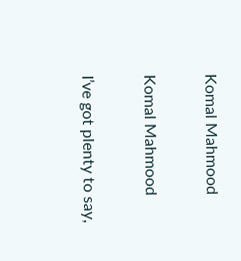Komal Mahmood

Komal Mahmood

I’ve got plenty to say,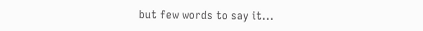but few words to say it...